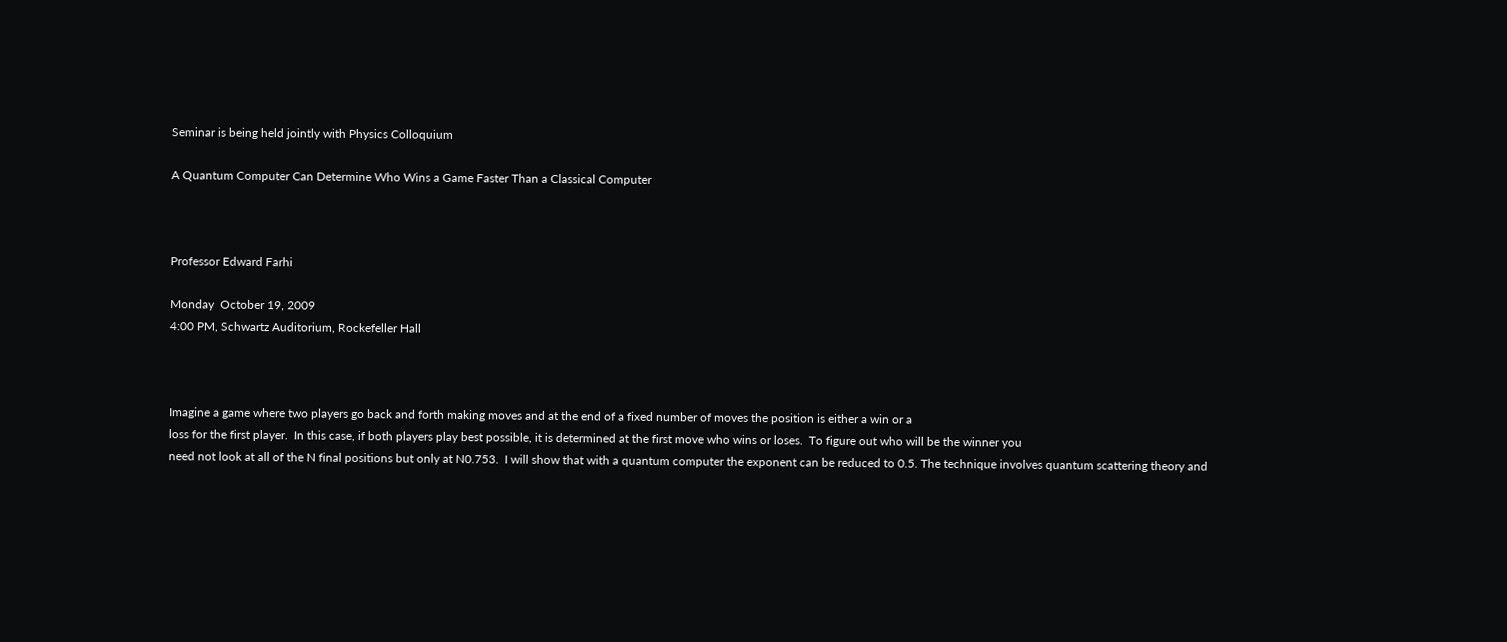Seminar is being held jointly with Physics Colloquium

A Quantum Computer Can Determine Who Wins a Game Faster Than a Classical Computer



Professor Edward Farhi

Monday  October 19, 2009
4:00 PM, Schwartz Auditorium, Rockefeller Hall



Imagine a game where two players go back and forth making moves and at the end of a fixed number of moves the position is either a win or a
loss for the first player.  In this case, if both players play best possible, it is determined at the first move who wins or loses.  To figure out who will be the winner you
need not look at all of the N final positions but only at N0.753.  I will show that with a quantum computer the exponent can be reduced to 0.5. The technique involves quantum scattering theory and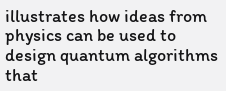illustrates how ideas from physics can be used to design quantum algorithms that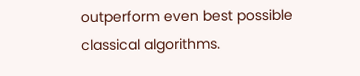outperform even best possible classical algorithms.